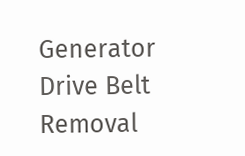Generator Drive Belt Removal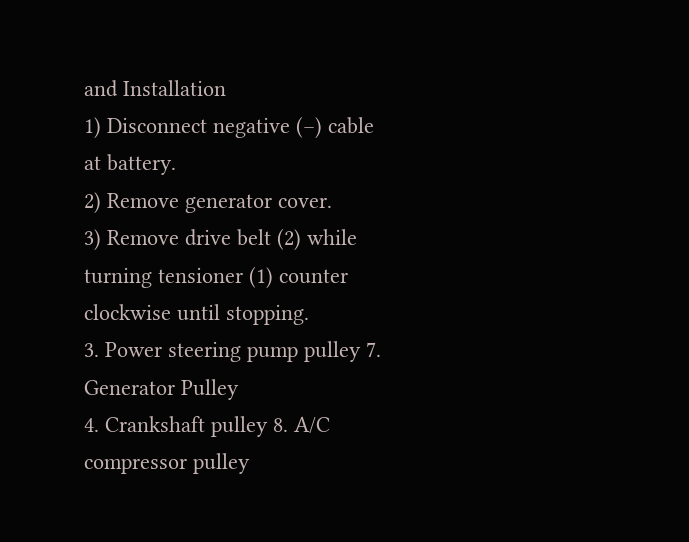and Installation
1) Disconnect negative (–) cable at battery.
2) Remove generator cover.
3) Remove drive belt (2) while turning tensioner (1) counter clockwise until stopping.
3. Power steering pump pulley 7. Generator Pulley
4. Crankshaft pulley 8. A/C compressor pulley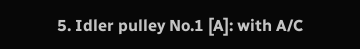5. Idler pulley No.1 [A]: with A/C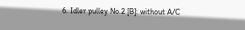6. Idler pulley No.2 [B]: without A/C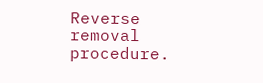Reverse removal procedure.